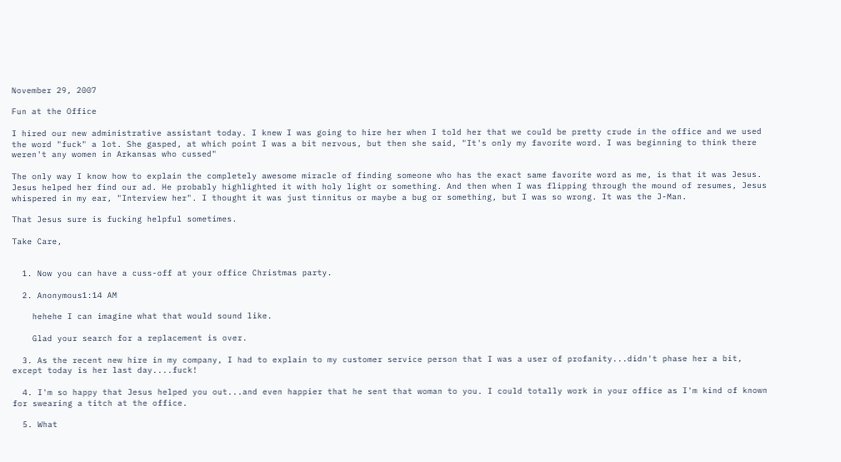November 29, 2007

Fun at the Office

I hired our new administrative assistant today. I knew I was going to hire her when I told her that we could be pretty crude in the office and we used the word "fuck" a lot. She gasped, at which point I was a bit nervous, but then she said, "It's only my favorite word. I was beginning to think there weren't any women in Arkansas who cussed"

The only way I know how to explain the completely awesome miracle of finding someone who has the exact same favorite word as me, is that it was Jesus. Jesus helped her find our ad. He probably highlighted it with holy light or something. And then when I was flipping through the mound of resumes, Jesus whispered in my ear, "Interview her". I thought it was just tinnitus or maybe a bug or something, but I was so wrong. It was the J-Man.

That Jesus sure is fucking helpful sometimes.

Take Care,


  1. Now you can have a cuss-off at your office Christmas party.

  2. Anonymous1:14 AM

    hehehe I can imagine what that would sound like.

    Glad your search for a replacement is over.

  3. As the recent new hire in my company, I had to explain to my customer service person that I was a user of profanity...didn't phase her a bit, except today is her last day....fuck!

  4. I'm so happy that Jesus helped you out...and even happier that he sent that woman to you. I could totally work in your office as I'm kind of known for swearing a titch at the office.

  5. What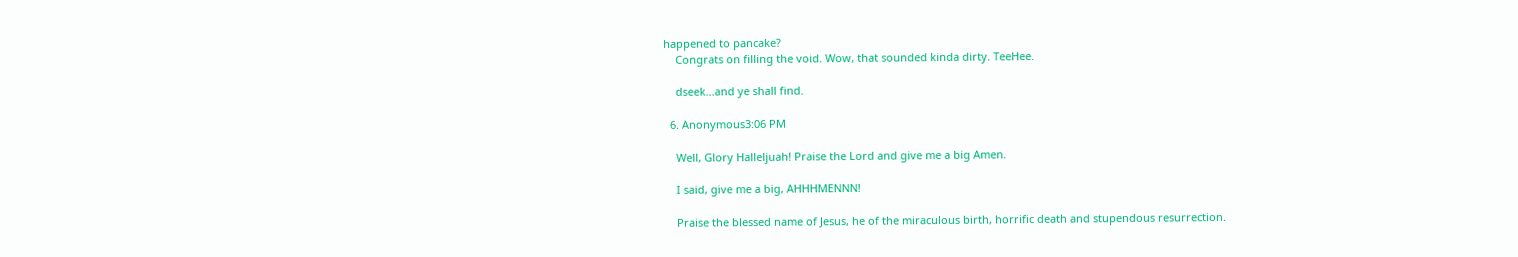happened to pancake?
    Congrats on filling the void. Wow, that sounded kinda dirty. TeeHee.

    dseek...and ye shall find.

  6. Anonymous3:06 PM

    Well, Glory Halleljuah! Praise the Lord and give me a big Amen.

    I said, give me a big, AHHHMENNN!

    Praise the blessed name of Jesus, he of the miraculous birth, horrific death and stupendous resurrection.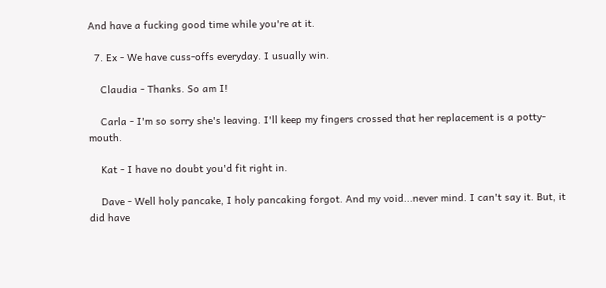And have a fucking good time while you're at it.

  7. Ex - We have cuss-offs everyday. I usually win.

    Claudia - Thanks. So am I!

    Carla - I'm so sorry she's leaving. I'll keep my fingers crossed that her replacement is a potty-mouth.

    Kat - I have no doubt you'd fit right in.

    Dave - Well holy pancake, I holy pancaking forgot. And my void...never mind. I can't say it. But, it did have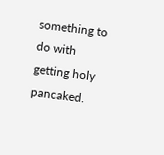something to do with getting holy pancaked.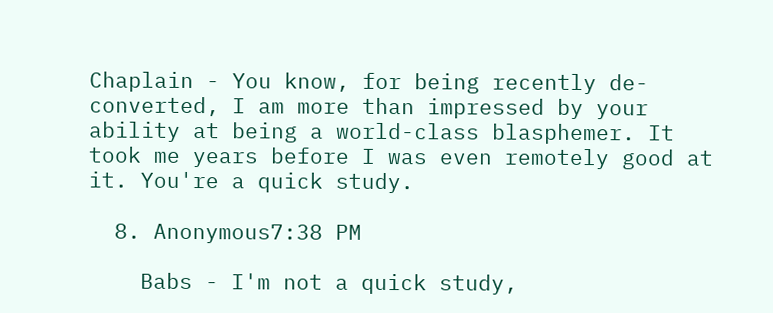Chaplain - You know, for being recently de-converted, I am more than impressed by your ability at being a world-class blasphemer. It took me years before I was even remotely good at it. You're a quick study.

  8. Anonymous7:38 PM

    Babs - I'm not a quick study,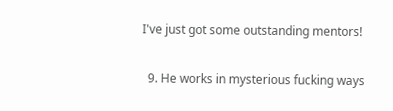I've just got some outstanding mentors!

  9. He works in mysterious fucking ways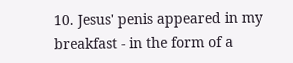10. Jesus' penis appeared in my breakfast - in the form of a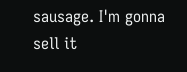sausage. I'm gonna sell it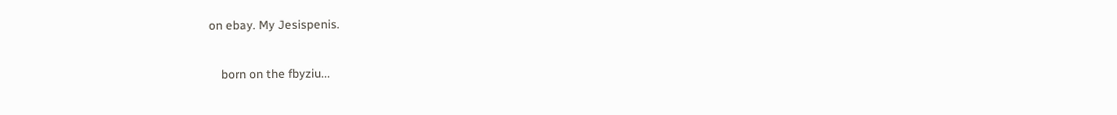on ebay. My Jesispenis.

    born on the fbyziu...